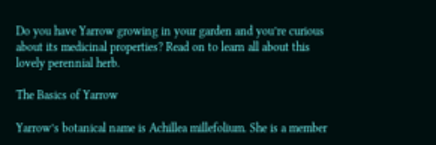Do you have Yarrow growing in your garden and you’re curious about its medicinal properties? Read on to learn all about this lovely perennial herb.

The Basics of Yarrow

Yarrow’s botanical name is Achillea millefolium. She is a member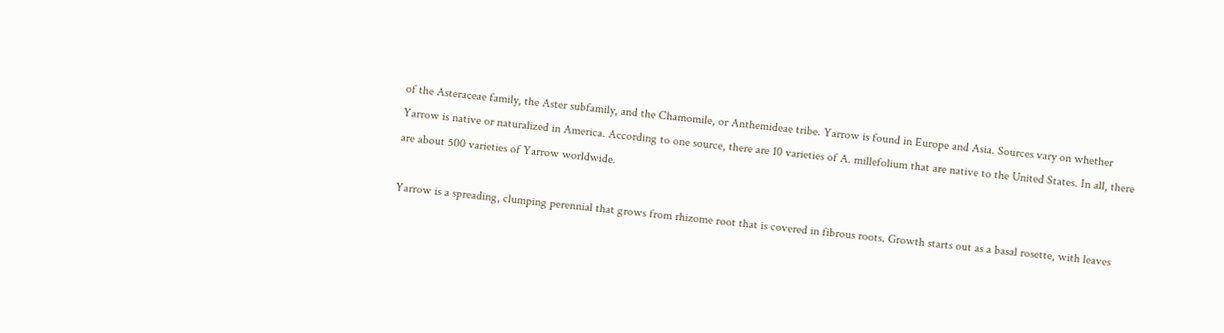of the Asteraceae family, the Aster subfamily, and the Chamomile, or Anthemideae tribe. Yarrow is found in Europe and Asia. Sources vary on whether Yarrow is native or naturalized in America. According to one source, there are 10 varieties of A. millefolium that are native to the United States. In all, there are about 500 varieties of Yarrow worldwide.

Yarrow is a spreading, clumping perennial that grows from rhizome root that is covered in fibrous roots. Growth starts out as a basal rosette, with leaves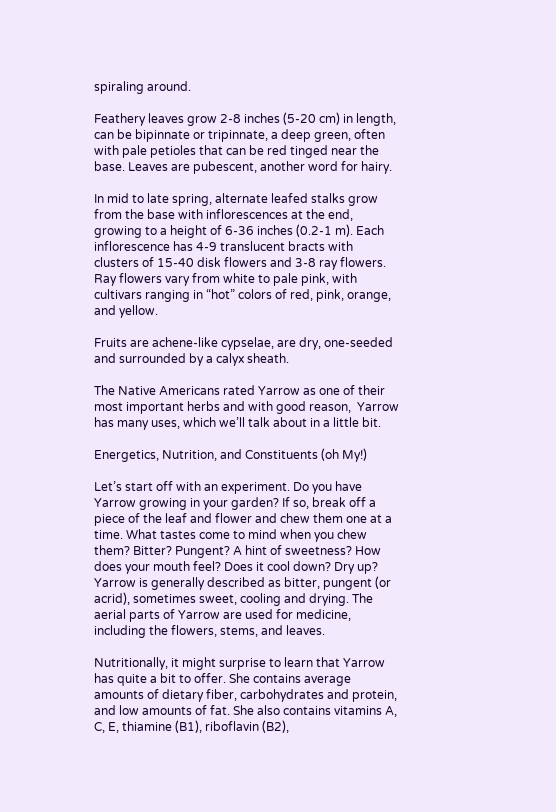spiraling around.

Feathery leaves grow 2-8 inches (5-20 cm) in length, can be bipinnate or tripinnate, a deep green, often with pale petioles that can be red tinged near the base. Leaves are pubescent, another word for hairy.

In mid to late spring, alternate leafed stalks grow from the base with inflorescences at the end, growing to a height of 6-36 inches (0.2-1 m). Each inflorescence has 4-9 translucent bracts with clusters of 15-40 disk flowers and 3-8 ray flowers. Ray flowers vary from white to pale pink, with cultivars ranging in “hot” colors of red, pink, orange, and yellow.

Fruits are achene-like cypselae, are dry, one-seeded and surrounded by a calyx sheath.

The Native Americans rated Yarrow as one of their most important herbs and with good reason,  Yarrow has many uses, which we’ll talk about in a little bit.

Energetics, Nutrition, and Constituents (oh My!)

Let’s start off with an experiment. Do you have Yarrow growing in your garden? If so, break off a piece of the leaf and flower and chew them one at a time. What tastes come to mind when you chew them? Bitter? Pungent? A hint of sweetness? How does your mouth feel? Does it cool down? Dry up? Yarrow is generally described as bitter, pungent (or acrid), sometimes sweet, cooling and drying. The aerial parts of Yarrow are used for medicine, including the flowers, stems, and leaves.

Nutritionally, it might surprise to learn that Yarrow has quite a bit to offer. She contains average amounts of dietary fiber, carbohydrates and protein, and low amounts of fat. She also contains vitamins A, C, E, thiamine (B1), riboflavin (B2),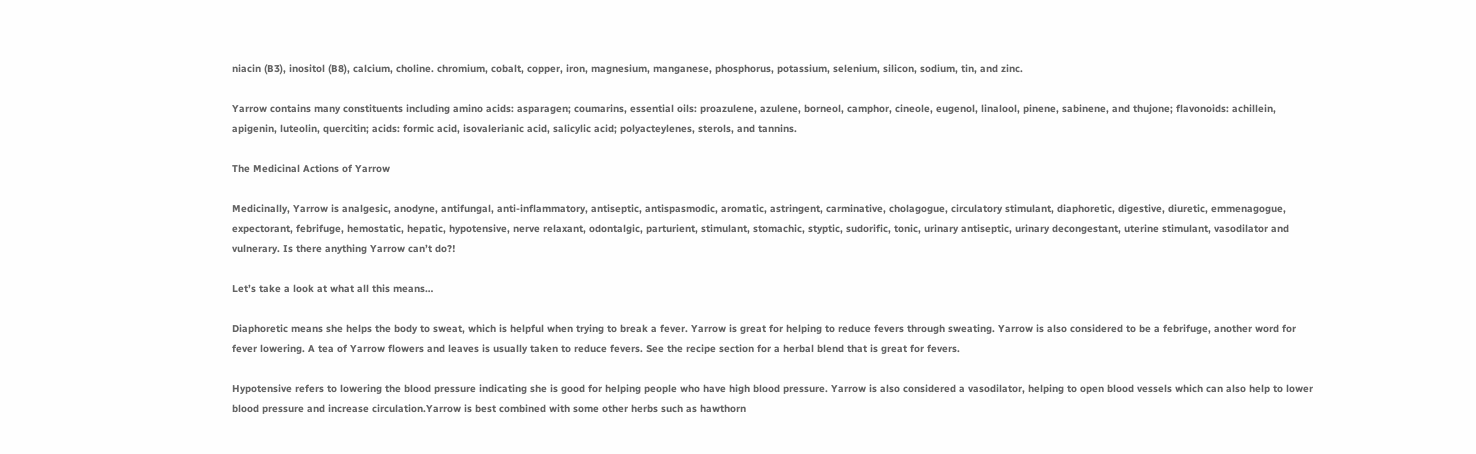niacin (B3), inositol (B8), calcium, choline. chromium, cobalt, copper, iron, magnesium, manganese, phosphorus, potassium, selenium, silicon, sodium, tin, and zinc.

Yarrow contains many constituents including amino acids: asparagen; coumarins, essential oils: proazulene, azulene, borneol, camphor, cineole, eugenol, linalool, pinene, sabinene, and thujone; flavonoids: achillein, apigenin, luteolin, quercitin; acids: formic acid, isovalerianic acid, salicylic acid; polyacteylenes, sterols, and tannins.

The Medicinal Actions of Yarrow

Medicinally, Yarrow is analgesic, anodyne, antifungal, anti-inflammatory, antiseptic, antispasmodic, aromatic, astringent, carminative, cholagogue, circulatory stimulant, diaphoretic, digestive, diuretic, emmenagogue, expectorant, febrifuge, hemostatic, hepatic, hypotensive, nerve relaxant, odontalgic, parturient, stimulant, stomachic, styptic, sudorific, tonic, urinary antiseptic, urinary decongestant, uterine stimulant, vasodilator and vulnerary. Is there anything Yarrow can’t do?!

Let’s take a look at what all this means…

Diaphoretic means she helps the body to sweat, which is helpful when trying to break a fever. Yarrow is great for helping to reduce fevers through sweating. Yarrow is also considered to be a febrifuge, another word for fever lowering. A tea of Yarrow flowers and leaves is usually taken to reduce fevers. See the recipe section for a herbal blend that is great for fevers.

Hypotensive refers to lowering the blood pressure indicating she is good for helping people who have high blood pressure. Yarrow is also considered a vasodilator, helping to open blood vessels which can also help to lower blood pressure and increase circulation.Yarrow is best combined with some other herbs such as hawthorn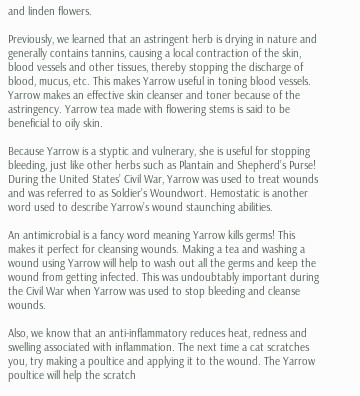and linden flowers.

Previously, we learned that an astringent herb is drying in nature and generally contains tannins, causing a local contraction of the skin, blood vessels and other tissues, thereby stopping the discharge of blood, mucus, etc. This makes Yarrow useful in toning blood vessels. Yarrow makes an effective skin cleanser and toner because of the astringency. Yarrow tea made with flowering stems is said to be beneficial to oily skin.

Because Yarrow is a styptic and vulnerary, she is useful for stopping bleeding, just like other herbs such as Plantain and Shepherd’s Purse! During the United States’ Civil War, Yarrow was used to treat wounds and was referred to as Soldier’s Woundwort. Hemostatic is another word used to describe Yarrow’s wound staunching abilities.

An antimicrobial is a fancy word meaning Yarrow kills germs! This makes it perfect for cleansing wounds. Making a tea and washing a wound using Yarrow will help to wash out all the germs and keep the wound from getting infected. This was undoubtably important during the Civil War when Yarrow was used to stop bleeding and cleanse wounds.

Also, we know that an anti-inflammatory reduces heat, redness and swelling associated with inflammation. The next time a cat scratches you, try making a poultice and applying it to the wound. The Yarrow poultice will help the scratch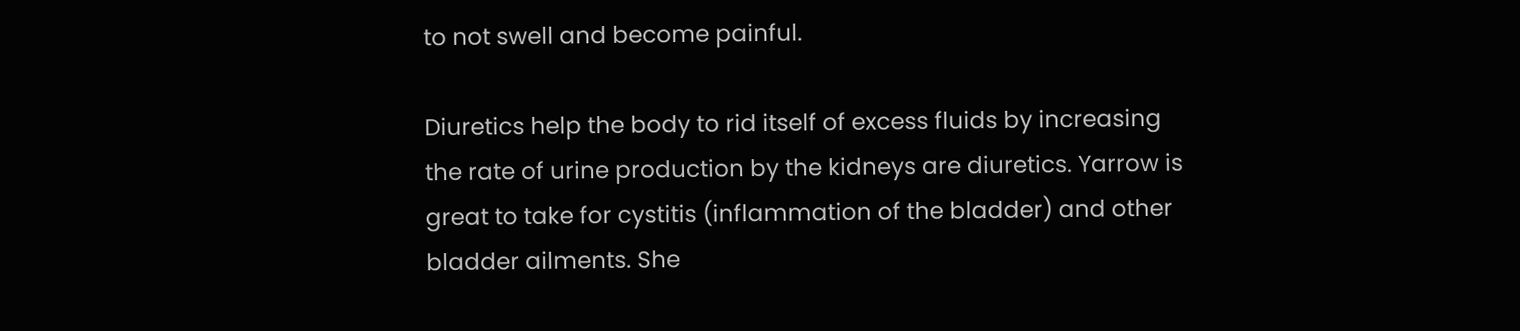to not swell and become painful.

Diuretics help the body to rid itself of excess fluids by increasing the rate of urine production by the kidneys are diuretics. Yarrow is great to take for cystitis (inflammation of the bladder) and other bladder ailments. She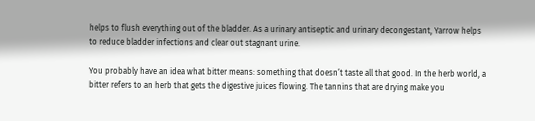helps to flush everything out of the bladder. As a urinary antiseptic and urinary decongestant, Yarrow helps to reduce bladder infections and clear out stagnant urine.

You probably have an idea what bitter means: something that doesn’t taste all that good. In the herb world, a bitter refers to an herb that gets the digestive juices flowing. The tannins that are drying make you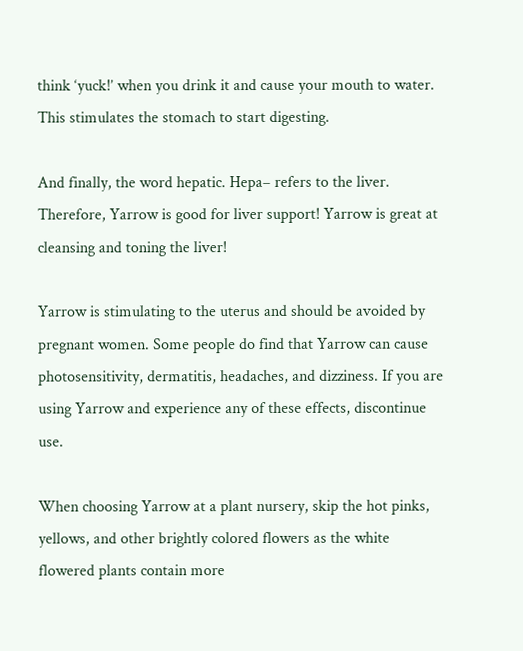think ‘yuck!’ when you drink it and cause your mouth to water. This stimulates the stomach to start digesting.

And finally, the word hepatic. Hepa– refers to the liver. Therefore, Yarrow is good for liver support! Yarrow is great at cleansing and toning the liver!

Yarrow is stimulating to the uterus and should be avoided by pregnant women. Some people do find that Yarrow can cause photosensitivity, dermatitis, headaches, and dizziness. If you are using Yarrow and experience any of these effects, discontinue use.

When choosing Yarrow at a plant nursery, skip the hot pinks, yellows, and other brightly colored flowers as the white flowered plants contain more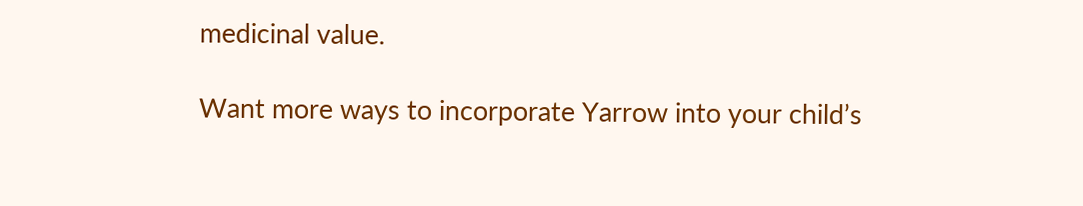medicinal value.

Want more ways to incorporate Yarrow into your child’s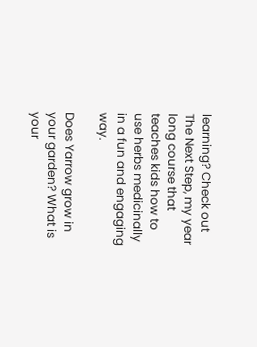learning? Check out The Next Step, my year long course that teaches kids how to use herbs medicinally in a fun and engaging way.

Does Yarrow grow in your garden? What is your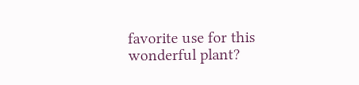favorite use for this wonderful plant?